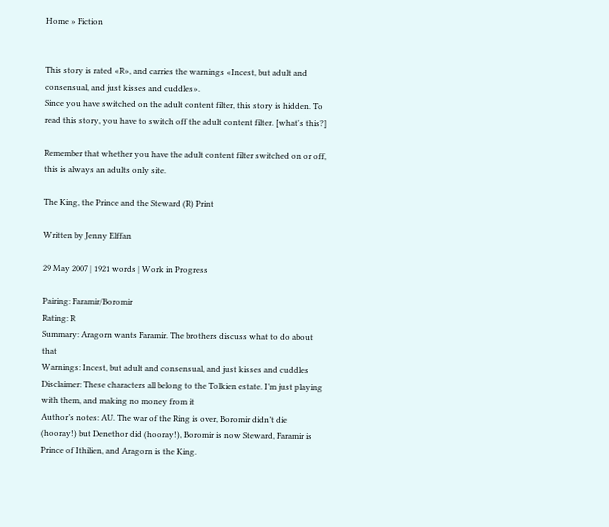Home » Fiction


This story is rated «R», and carries the warnings «Incest, but adult and consensual, and just kisses and cuddles».
Since you have switched on the adult content filter, this story is hidden. To read this story, you have to switch off the adult content filter. [what's this?]

Remember that whether you have the adult content filter switched on or off, this is always an adults only site.

The King, the Prince and the Steward (R) Print

Written by Jenny Elffan

29 May 2007 | 1921 words | Work in Progress

Pairing: Faramir/Boromir
Rating: R
Summary: Aragorn wants Faramir. The brothers discuss what to do about that
Warnings: Incest, but adult and consensual, and just kisses and cuddles
Disclaimer: These characters all belong to the Tolkien estate. I’m just playing with them, and making no money from it
Author’s notes: AU. The war of the Ring is over, Boromir didn’t die (hooray!) but Denethor did (hooray!), Boromir is now Steward, Faramir is Prince of Ithilien, and Aragorn is the King.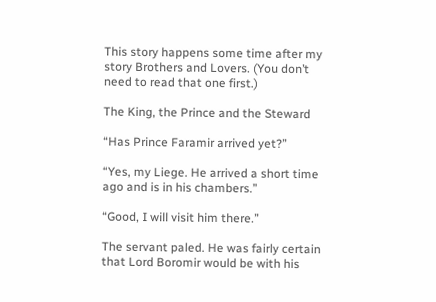This story happens some time after my story Brothers and Lovers. (You don’t need to read that one first.)

The King, the Prince and the Steward

“Has Prince Faramir arrived yet?”

“Yes, my Liege. He arrived a short time ago and is in his chambers.”

“Good, I will visit him there.”

The servant paled. He was fairly certain that Lord Boromir would be with his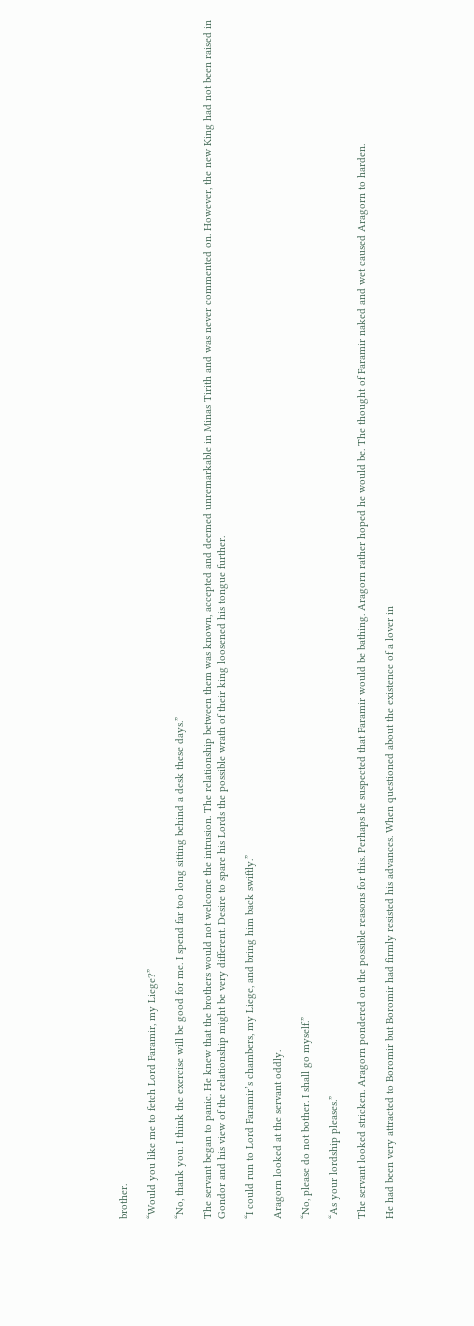brother.

“Would you like me to fetch Lord Faramir, my Liege?”

“No, thank you. I think the exercise will be good for me. I spend far too long sitting behind a desk these days.”

The servant began to panic. He knew that the brothers would not welcome the intrusion. The relationship between them was known, accepted and deemed unremarkable in Minas Tirith and was never commented on. However, the new King had not been raised in Gondor and his view of the relationship might be very different. Desire to spare his Lords the possible wrath of their king loosened his tongue further.

“I could run to Lord Faramir’s chambers, my Liege, and bring him back swiftly.”

Aragorn looked at the servant oddly.

“No, please do not bother. I shall go myself.”

“As your lordship pleases.”

The servant looked stricken. Aragorn pondered on the possible reasons for this. Perhaps he suspected that Faramir would be bathing. Aragorn rather hoped he would be. The thought of Faramir naked and wet caused Aragorn to harden.

He had been very attracted to Boromir but Boromir had firmly resisted his advances. When questioned about the existence of a lover in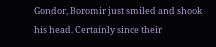Gondor, Boromir just smiled and shook his head. Certainly since their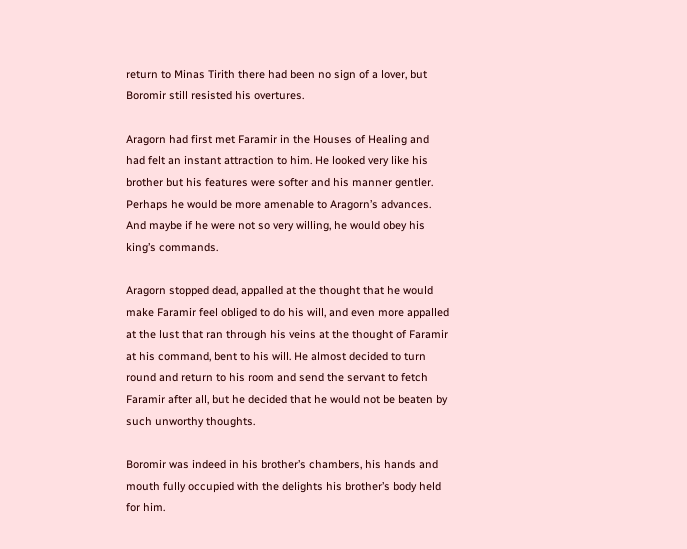return to Minas Tirith there had been no sign of a lover, but Boromir still resisted his overtures.

Aragorn had first met Faramir in the Houses of Healing and had felt an instant attraction to him. He looked very like his brother but his features were softer and his manner gentler. Perhaps he would be more amenable to Aragorn’s advances. And maybe if he were not so very willing, he would obey his king’s commands.

Aragorn stopped dead, appalled at the thought that he would make Faramir feel obliged to do his will, and even more appalled at the lust that ran through his veins at the thought of Faramir at his command, bent to his will. He almost decided to turn round and return to his room and send the servant to fetch Faramir after all, but he decided that he would not be beaten by such unworthy thoughts.

Boromir was indeed in his brother’s chambers, his hands and mouth fully occupied with the delights his brother’s body held for him.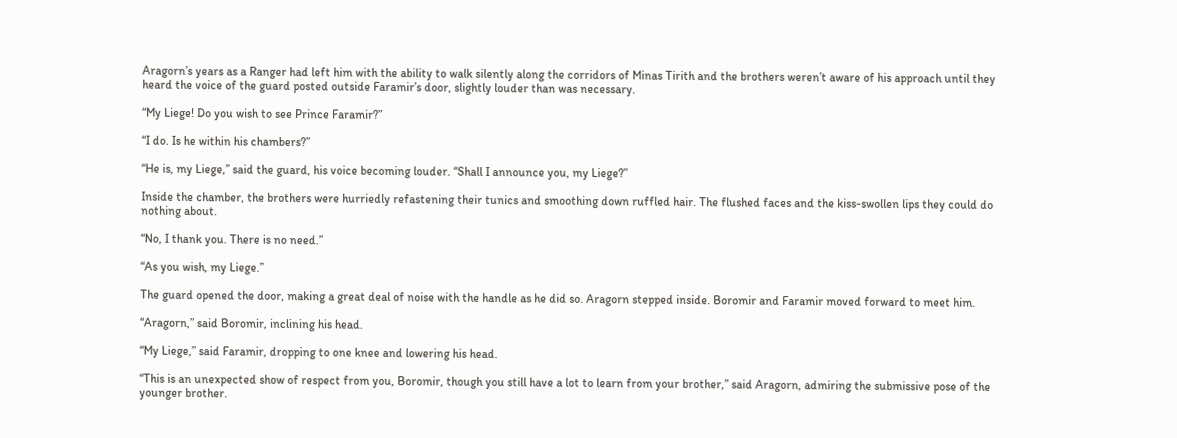Aragorn’s years as a Ranger had left him with the ability to walk silently along the corridors of Minas Tirith and the brothers weren’t aware of his approach until they heard the voice of the guard posted outside Faramir’s door, slightly louder than was necessary.

“My Liege! Do you wish to see Prince Faramir?”

“I do. Is he within his chambers?”

“He is, my Liege,” said the guard, his voice becoming louder. “Shall I announce you, my Liege?”

Inside the chamber, the brothers were hurriedly refastening their tunics and smoothing down ruffled hair. The flushed faces and the kiss-swollen lips they could do nothing about.

“No, I thank you. There is no need.”

“As you wish, my Liege.”

The guard opened the door, making a great deal of noise with the handle as he did so. Aragorn stepped inside. Boromir and Faramir moved forward to meet him.

“Aragorn,” said Boromir, inclining his head.

“My Liege,” said Faramir, dropping to one knee and lowering his head.

“This is an unexpected show of respect from you, Boromir, though you still have a lot to learn from your brother,” said Aragorn, admiring the submissive pose of the younger brother.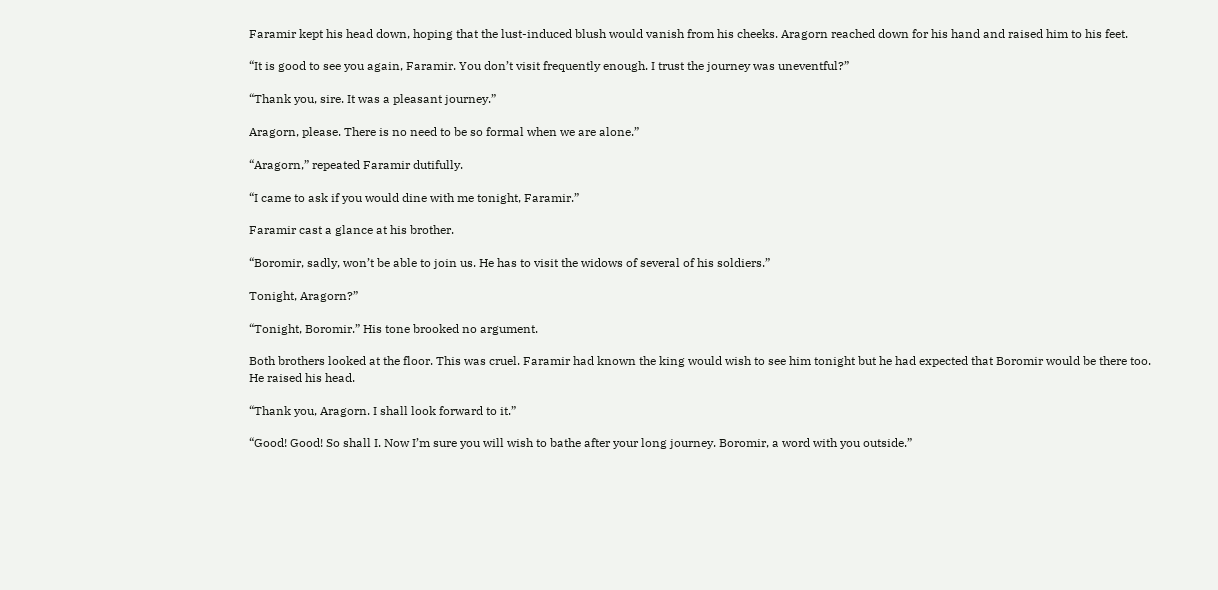Faramir kept his head down, hoping that the lust-induced blush would vanish from his cheeks. Aragorn reached down for his hand and raised him to his feet.

“It is good to see you again, Faramir. You don’t visit frequently enough. I trust the journey was uneventful?”

“Thank you, sire. It was a pleasant journey.”

Aragorn, please. There is no need to be so formal when we are alone.”

“Aragorn,” repeated Faramir dutifully.

“I came to ask if you would dine with me tonight, Faramir.”

Faramir cast a glance at his brother.

“Boromir, sadly, won’t be able to join us. He has to visit the widows of several of his soldiers.”

Tonight, Aragorn?”

“Tonight, Boromir.” His tone brooked no argument.

Both brothers looked at the floor. This was cruel. Faramir had known the king would wish to see him tonight but he had expected that Boromir would be there too. He raised his head.

“Thank you, Aragorn. I shall look forward to it.”

“Good! Good! So shall I. Now I’m sure you will wish to bathe after your long journey. Boromir, a word with you outside.”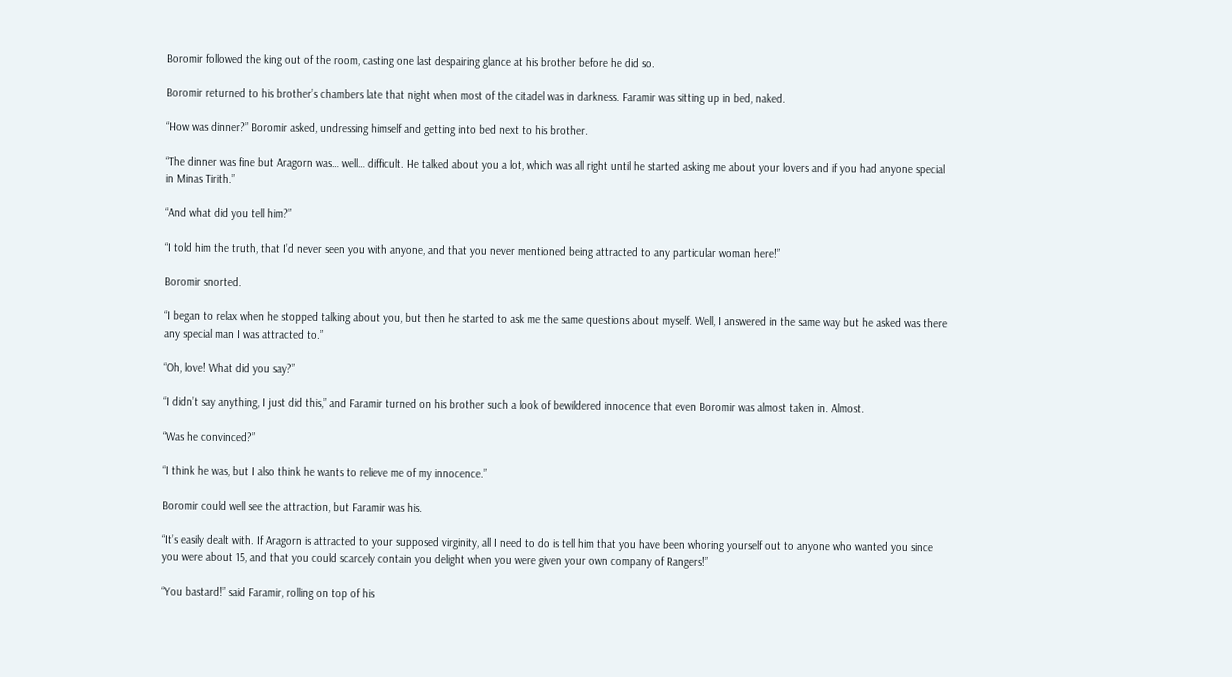Boromir followed the king out of the room, casting one last despairing glance at his brother before he did so.

Boromir returned to his brother’s chambers late that night when most of the citadel was in darkness. Faramir was sitting up in bed, naked.

“How was dinner?” Boromir asked, undressing himself and getting into bed next to his brother.

“The dinner was fine but Aragorn was… well… difficult. He talked about you a lot, which was all right until he started asking me about your lovers and if you had anyone special in Minas Tirith.”

“And what did you tell him?”

“I told him the truth, that I’d never seen you with anyone, and that you never mentioned being attracted to any particular woman here!”

Boromir snorted.

“I began to relax when he stopped talking about you, but then he started to ask me the same questions about myself. Well, I answered in the same way but he asked was there any special man I was attracted to.”

“Oh, love! What did you say?”

“I didn’t say anything, I just did this,” and Faramir turned on his brother such a look of bewildered innocence that even Boromir was almost taken in. Almost.

“Was he convinced?”

“I think he was, but I also think he wants to relieve me of my innocence.”

Boromir could well see the attraction, but Faramir was his.

“It’s easily dealt with. If Aragorn is attracted to your supposed virginity, all I need to do is tell him that you have been whoring yourself out to anyone who wanted you since you were about 15, and that you could scarcely contain you delight when you were given your own company of Rangers!”

“You bastard!” said Faramir, rolling on top of his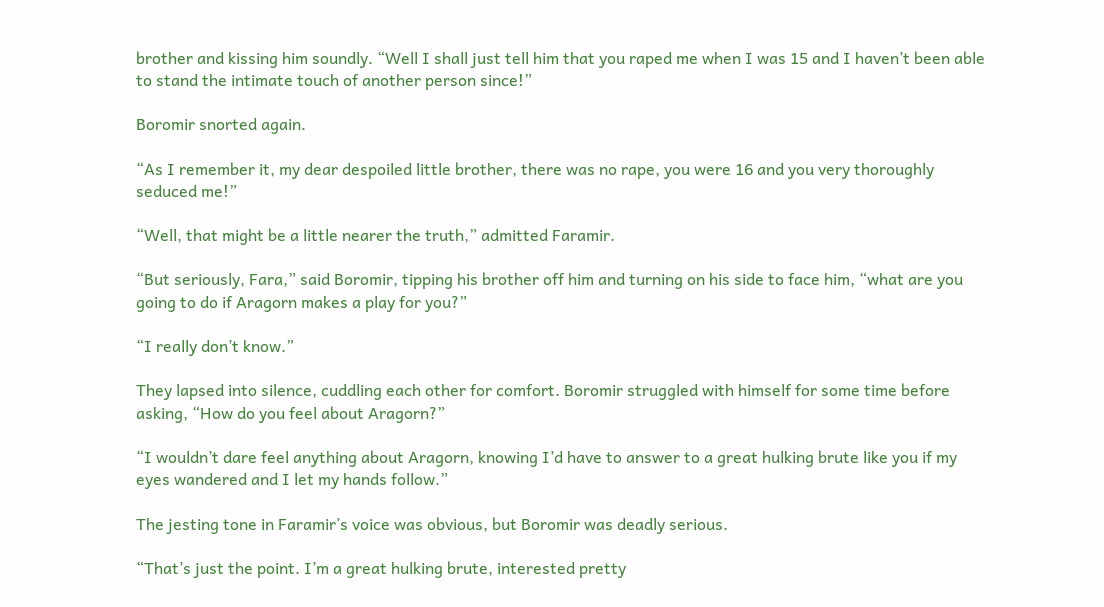brother and kissing him soundly. “Well I shall just tell him that you raped me when I was 15 and I haven’t been able to stand the intimate touch of another person since!”

Boromir snorted again.

“As I remember it, my dear despoiled little brother, there was no rape, you were 16 and you very thoroughly seduced me!”

“Well, that might be a little nearer the truth,” admitted Faramir.

“But seriously, Fara,” said Boromir, tipping his brother off him and turning on his side to face him, “what are you going to do if Aragorn makes a play for you?”

“I really don’t know.”

They lapsed into silence, cuddling each other for comfort. Boromir struggled with himself for some time before asking, “How do you feel about Aragorn?”

“I wouldn’t dare feel anything about Aragorn, knowing I’d have to answer to a great hulking brute like you if my eyes wandered and I let my hands follow.”

The jesting tone in Faramir’s voice was obvious, but Boromir was deadly serious.

“That’s just the point. I’m a great hulking brute, interested pretty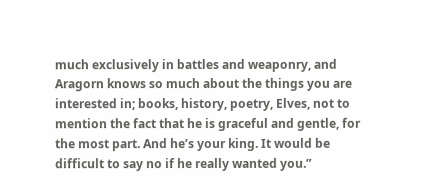much exclusively in battles and weaponry, and Aragorn knows so much about the things you are interested in; books, history, poetry, Elves, not to mention the fact that he is graceful and gentle, for the most part. And he’s your king. It would be difficult to say no if he really wanted you.”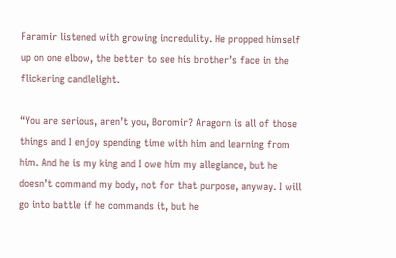Faramir listened with growing incredulity. He propped himself up on one elbow, the better to see his brother’s face in the flickering candlelight.

“You are serious, aren’t you, Boromir? Aragorn is all of those things and I enjoy spending time with him and learning from him. And he is my king and I owe him my allegiance, but he doesn’t command my body, not for that purpose, anyway. I will go into battle if he commands it, but he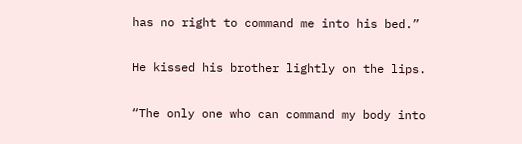has no right to command me into his bed.”

He kissed his brother lightly on the lips.

“The only one who can command my body into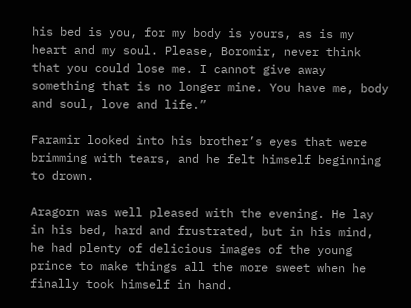his bed is you, for my body is yours, as is my heart and my soul. Please, Boromir, never think that you could lose me. I cannot give away something that is no longer mine. You have me, body and soul, love and life.”

Faramir looked into his brother’s eyes that were brimming with tears, and he felt himself beginning to drown.

Aragorn was well pleased with the evening. He lay in his bed, hard and frustrated, but in his mind, he had plenty of delicious images of the young prince to make things all the more sweet when he finally took himself in hand.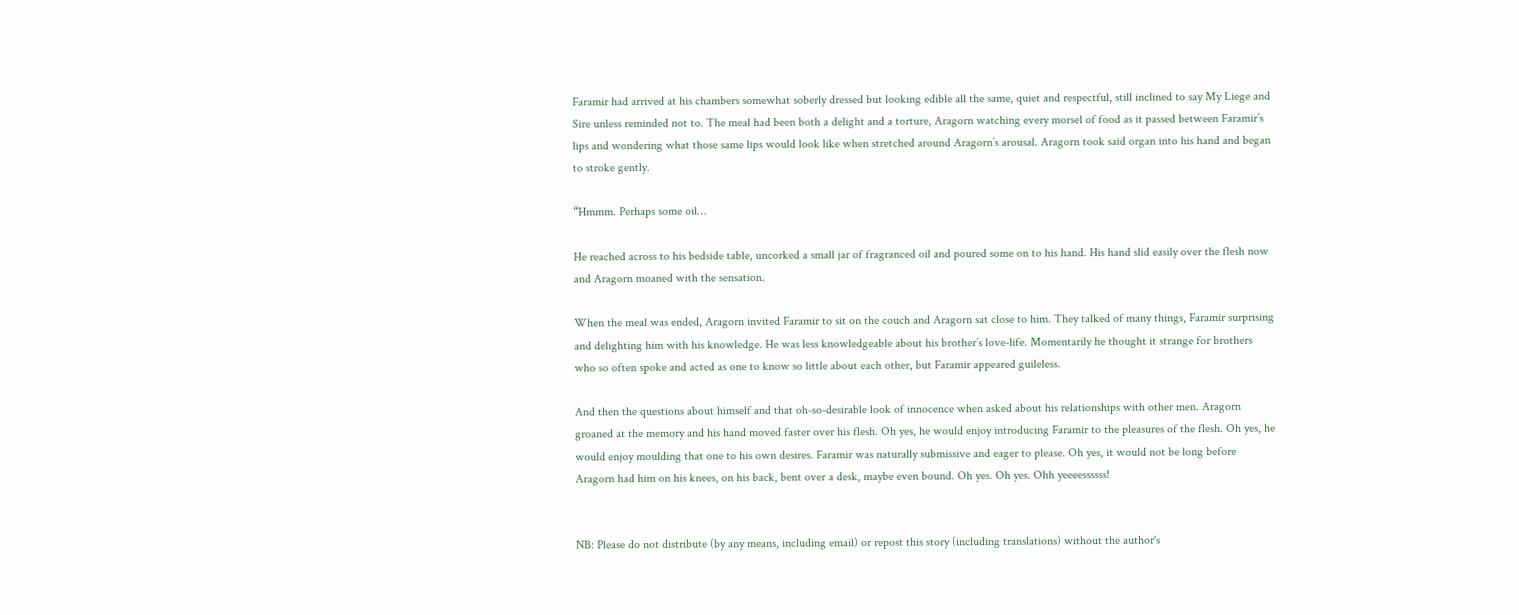Faramir had arrived at his chambers somewhat soberly dressed but looking edible all the same, quiet and respectful, still inclined to say My Liege and Sire unless reminded not to. The meal had been both a delight and a torture, Aragorn watching every morsel of food as it passed between Faramir’s lips and wondering what those same lips would look like when stretched around Aragorn’s arousal. Aragorn took said organ into his hand and began to stroke gently.

“Hmmm. Perhaps some oil…

He reached across to his bedside table, uncorked a small jar of fragranced oil and poured some on to his hand. His hand slid easily over the flesh now and Aragorn moaned with the sensation.

When the meal was ended, Aragorn invited Faramir to sit on the couch and Aragorn sat close to him. They talked of many things, Faramir surprising and delighting him with his knowledge. He was less knowledgeable about his brother’s love-life. Momentarily he thought it strange for brothers who so often spoke and acted as one to know so little about each other, but Faramir appeared guileless.

And then the questions about himself and that oh-so-desirable look of innocence when asked about his relationships with other men. Aragorn groaned at the memory and his hand moved faster over his flesh. Oh yes, he would enjoy introducing Faramir to the pleasures of the flesh. Oh yes, he would enjoy moulding that one to his own desires. Faramir was naturally submissive and eager to please. Oh yes, it would not be long before Aragorn had him on his knees, on his back, bent over a desk, maybe even bound. Oh yes. Oh yes. Ohh yeeeessssss!


NB: Please do not distribute (by any means, including email) or repost this story (including translations) without the author's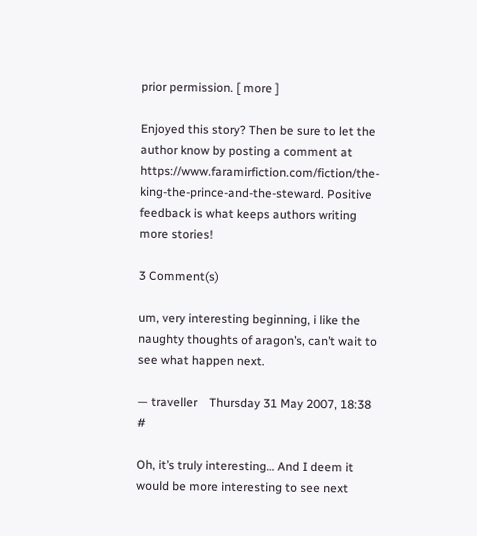prior permission. [ more ]

Enjoyed this story? Then be sure to let the author know by posting a comment at https://www.faramirfiction.com/fiction/the-king-the-prince-and-the-steward. Positive feedback is what keeps authors writing more stories!

3 Comment(s)

um, very interesting beginning, i like the naughty thoughts of aragon’s, can’t wait to see what happen next.

— traveller    Thursday 31 May 2007, 18:38    #

Oh, it’s truly interesting… And I deem it would be more interesting to see next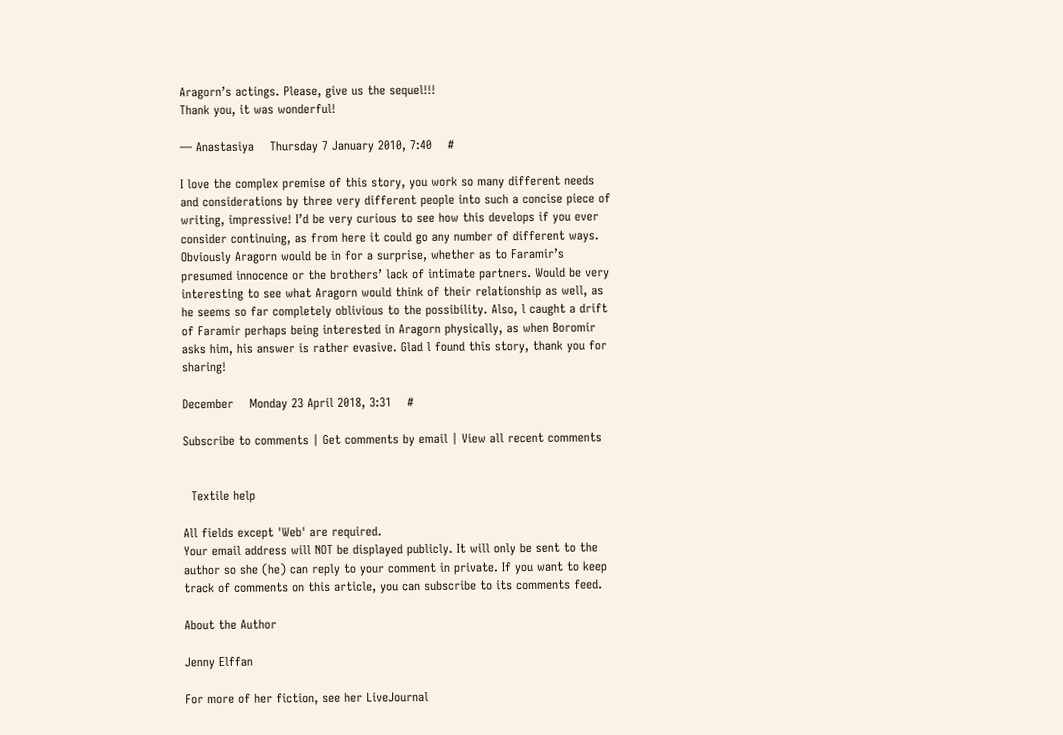Aragorn’s actings. Please, give us the sequel!!!
Thank you, it was wonderful!

— Anastasiya    Thursday 7 January 2010, 7:40    #

I love the complex premise of this story, you work so many different needs and considerations by three very different people into such a concise piece of writing, impressive! I’d be very curious to see how this develops if you ever consider continuing, as from here it could go any number of different ways. Obviously Aragorn would be in for a surprise, whether as to Faramir’s presumed innocence or the brothers’ lack of intimate partners. Would be very interesting to see what Aragorn would think of their relationship as well, as he seems so far completely oblivious to the possibility. Also, l caught a drift of Faramir perhaps being interested in Aragorn physically, as when Boromir asks him, his answer is rather evasive. Glad l found this story, thank you for sharing!

December    Monday 23 April 2018, 3:31    #

Subscribe to comments | Get comments by email | View all recent comments


  Textile help

All fields except 'Web' are required.
Your email address will NOT be displayed publicly. It will only be sent to the author so she (he) can reply to your comment in private. If you want to keep track of comments on this article, you can subscribe to its comments feed.

About the Author

Jenny Elffan

For more of her fiction, see her LiveJournal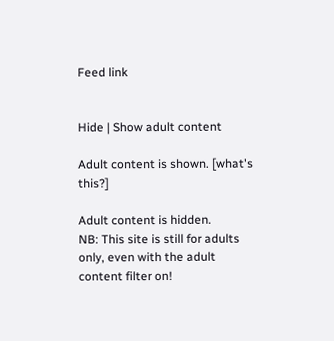Feed link


Hide | Show adult content

Adult content is shown. [what's this?]

Adult content is hidden.
NB: This site is still for adults only, even with the adult content filter on!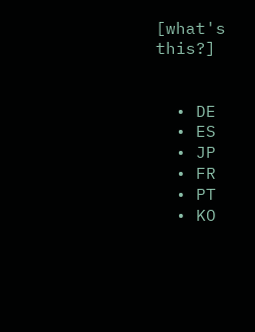[what's this?]


  • DE
  • ES
  • JP
  • FR
  • PT
  • KO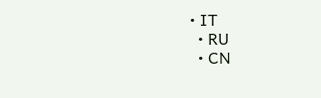• IT
  • RU
  • CN